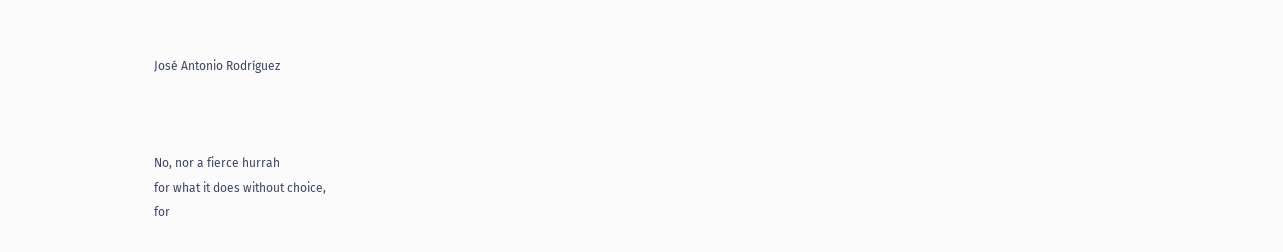José Antonio Rodríguez



No, nor a fierce hurrah
for what it does without choice,
for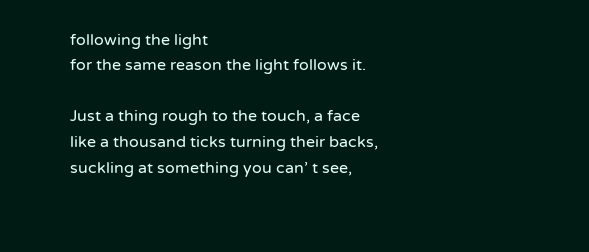following the light
for the same reason the light follows it.

Just a thing rough to the touch, a face
like a thousand ticks turning their backs,
suckling at something you can’ t see,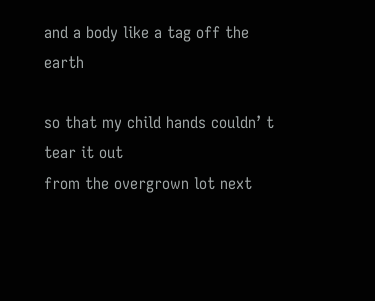and a body like a tag off the earth

so that my child hands couldn’ t tear it out
from the overgrown lot next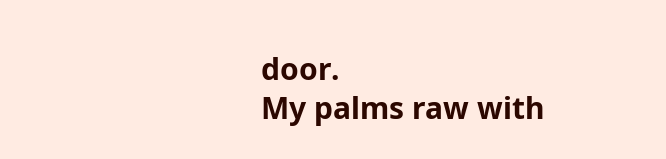door.
My palms raw with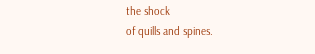the shock
of quills and spines.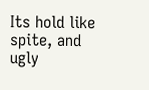Its hold like spite, and ugly